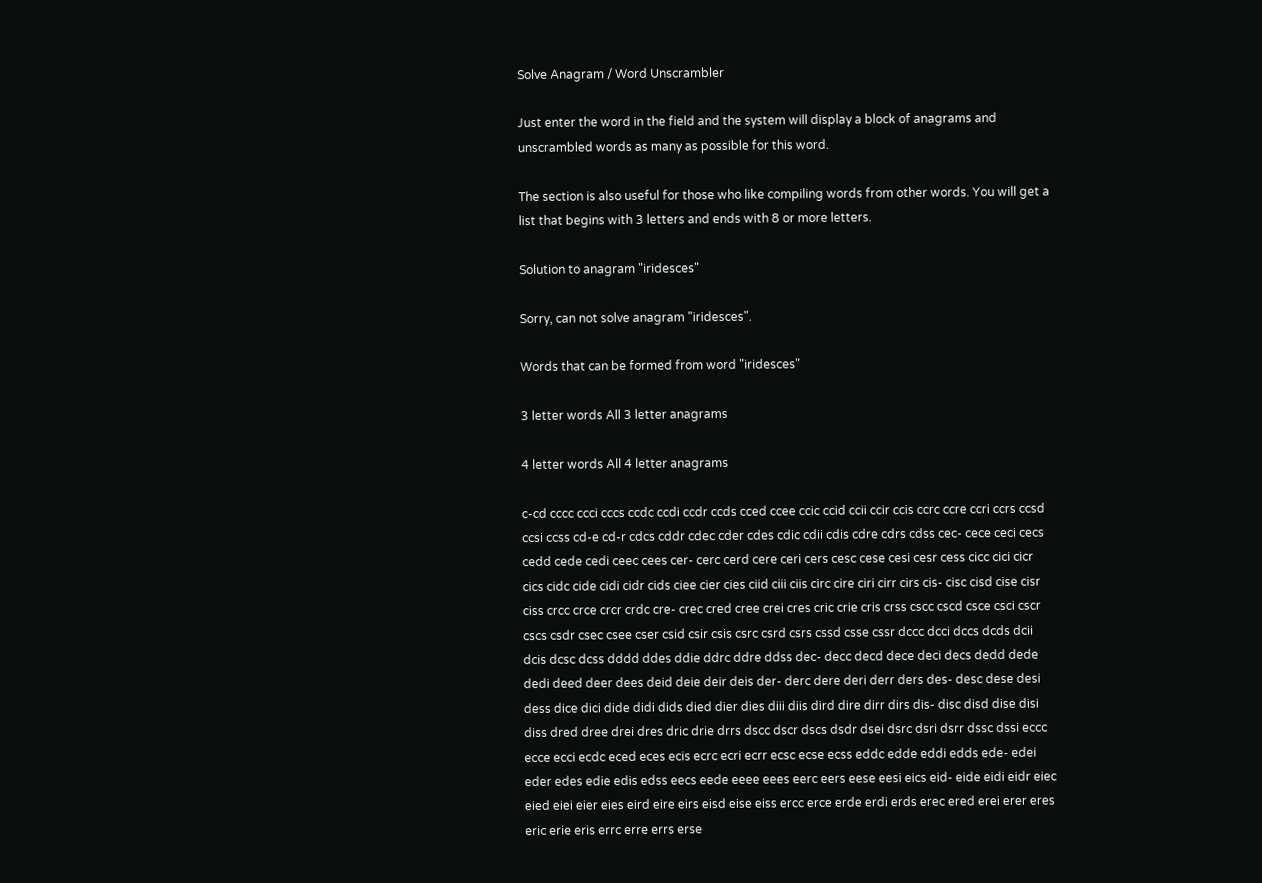Solve Anagram / Word Unscrambler

Just enter the word in the field and the system will display a block of anagrams and unscrambled words as many as possible for this word.

The section is also useful for those who like compiling words from other words. You will get a list that begins with 3 letters and ends with 8 or more letters.

Solution to anagram "iridesces"

Sorry, can not solve anagram "iridesces".

Words that can be formed from word "iridesces"

3 letter words All 3 letter anagrams

4 letter words All 4 letter anagrams

c-cd cccc ccci cccs ccdc ccdi ccdr ccds cced ccee ccic ccid ccii ccir ccis ccrc ccre ccri ccrs ccsd ccsi ccss cd-e cd-r cdcs cddr cdec cder cdes cdic cdii cdis cdre cdrs cdss cec- cece ceci cecs cedd cede cedi ceec cees cer- cerc cerd cere ceri cers cesc cese cesi cesr cess cicc cici cicr cics cidc cide cidi cidr cids ciee cier cies ciid ciii ciis circ cire ciri cirr cirs cis- cisc cisd cise cisr ciss crcc crce crcr crdc cre- crec cred cree crei cres cric crie cris crss cscc cscd csce csci cscr cscs csdr csec csee cser csid csir csis csrc csrd csrs cssd csse cssr dccc dcci dccs dcds dcii dcis dcsc dcss dddd ddes ddie ddrc ddre ddss dec- decc decd dece deci decs dedd dede dedi deed deer dees deid deie deir deis der- derc dere deri derr ders des- desc dese desi dess dice dici dide didi dids died dier dies diii diis dird dire dirr dirs dis- disc disd dise disi diss dred dree drei dres dric drie drrs dscc dscr dscs dsdr dsei dsrc dsri dsrr dssc dssi eccc ecce ecci ecdc eced eces ecis ecrc ecri ecrr ecsc ecse ecss eddc edde eddi edds ede- edei eder edes edie edis edss eecs eede eeee eees eerc eers eese eesi eics eid- eide eidi eidr eiec eied eiei eier eies eird eire eirs eisd eise eiss ercc erce erde erdi erds erec ered erei erer eres eric erie eris errc erre errs erse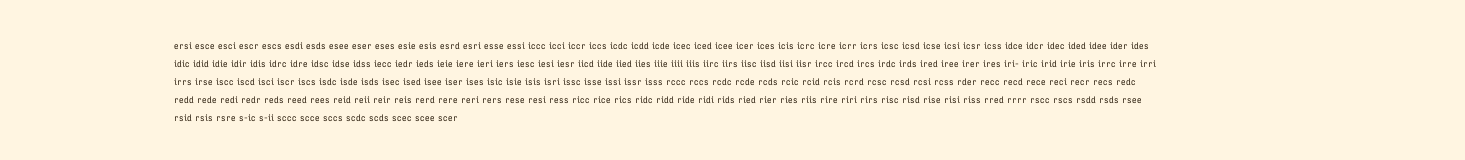ersi esce esci escr escs esdi esds esee eser eses esie esis esrd esri esse essi iccc icci iccr iccs icdc icdd icde icec iced icee icer ices icis icrc icre icrr icrs icsc icsd icse icsi icsr icss idce idcr idec ided idee ider ides idic idid idie idir idis idrc idre idsc idse idss iecc iedr ieds ieie iere ieri iers iesc iesi iesr iicd iide iied iies iiie iiii iiis iirc iirs iisc iisd iisi iisr ircc ircd ircs irdc irds ired iree irer ires iri- iric irid irie iris irrc irre irri irrs irse iscc iscd isci iscr iscs isdc isde isds isec ised isee iser ises isic isie isis isri issc isse issi issr isss rccc rccs rcdc rcde rcds rcic rcid rcis rcrd rcsc rcsd rcsi rcss rder recc recd rece reci recr recs redc redd rede redi redr reds reed rees reid reii reir reis rerd rere reri rers rese resi ress ricc rice rics ridc ridd ride ridi rids ried rier ries riis rire riri rirs risc risd rise risi riss rred rrrr rscc rscs rsdd rsds rsee rsid rsis rsre s-ic s-ii sccc scce sccs scdc scds scec scee scer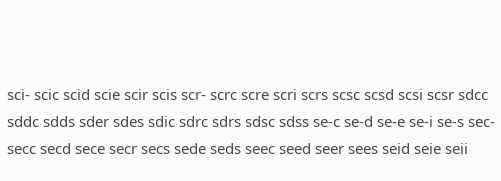sci- scic scid scie scir scis scr- scrc scre scri scrs scsc scsd scsi scsr sdcc sddc sdds sder sdes sdic sdrc sdrs sdsc sdss se-c se-d se-e se-i se-s sec- secc secd sece secr secs sede seds seec seed seer sees seid seie seii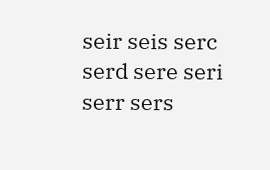seir seis serc serd sere seri serr sers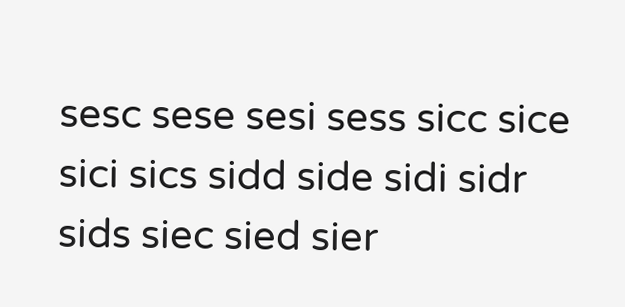sesc sese sesi sess sicc sice sici sics sidd side sidi sidr sids siec sied sier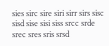sies sirc sire siri sirr sirs sisc sisd sise sisi siss srcc srde srec sres sris srsd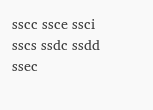sscc ssce ssci sscs ssdc ssdd ssec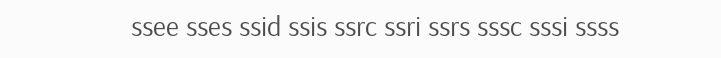ssee sses ssid ssis ssrc ssri ssrs sssc sssi ssss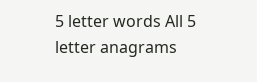5 letter words All 5 letter anagrams